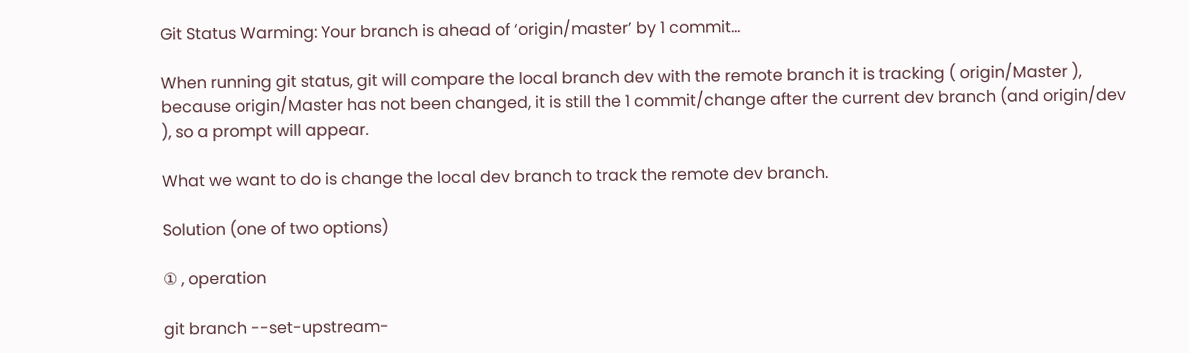Git Status Warming: Your branch is ahead of ‘origin/master’ by 1 commit…

When running git status, git will compare the local branch dev with the remote branch it is tracking ( origin/Master ), because origin/Master has not been changed, it is still the 1 commit/change after the current dev branch (and origin/dev ), so a prompt will appear.

What we want to do is change the local dev branch to track the remote dev branch.

Solution (one of two options)

① , operation

git branch --set-upstream-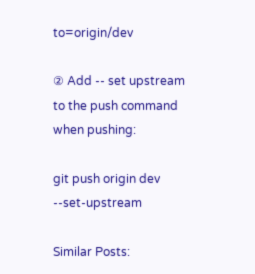to=origin/dev

② Add -- set upstream to the push command when pushing:

git push origin dev --set-upstream

Similar Posts: